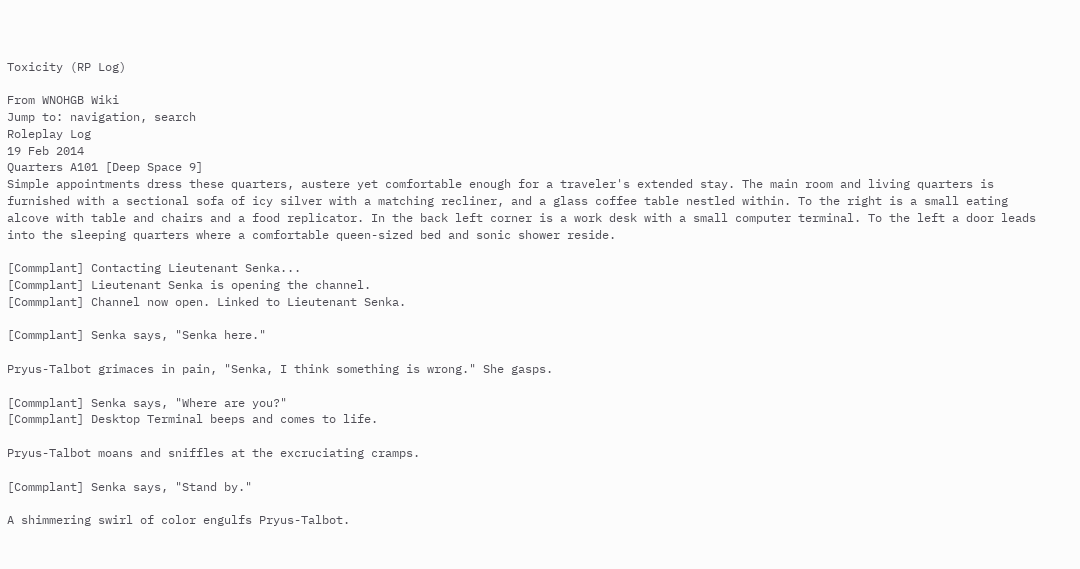Toxicity (RP Log)

From WNOHGB Wiki
Jump to: navigation, search
Roleplay Log
19 Feb 2014
Quarters A101 [Deep Space 9]
Simple appointments dress these quarters, austere yet comfortable enough for a traveler's extended stay. The main room and living quarters is furnished with a sectional sofa of icy silver with a matching recliner, and a glass coffee table nestled within. To the right is a small eating alcove with table and chairs and a food replicator. In the back left corner is a work desk with a small computer terminal. To the left a door leads into the sleeping quarters where a comfortable queen-sized bed and sonic shower reside.

[Commplant] Contacting Lieutenant Senka...
[Commplant] Lieutenant Senka is opening the channel.
[Commplant] Channel now open. Linked to Lieutenant Senka.

[Commplant] Senka says, "Senka here."

Pryus-Talbot grimaces in pain, "Senka, I think something is wrong." She gasps.

[Commplant] Senka says, "Where are you?"
[Commplant] Desktop Terminal beeps and comes to life.

Pryus-Talbot moans and sniffles at the excruciating cramps.

[Commplant] Senka says, "Stand by."

A shimmering swirl of color engulfs Pryus-Talbot.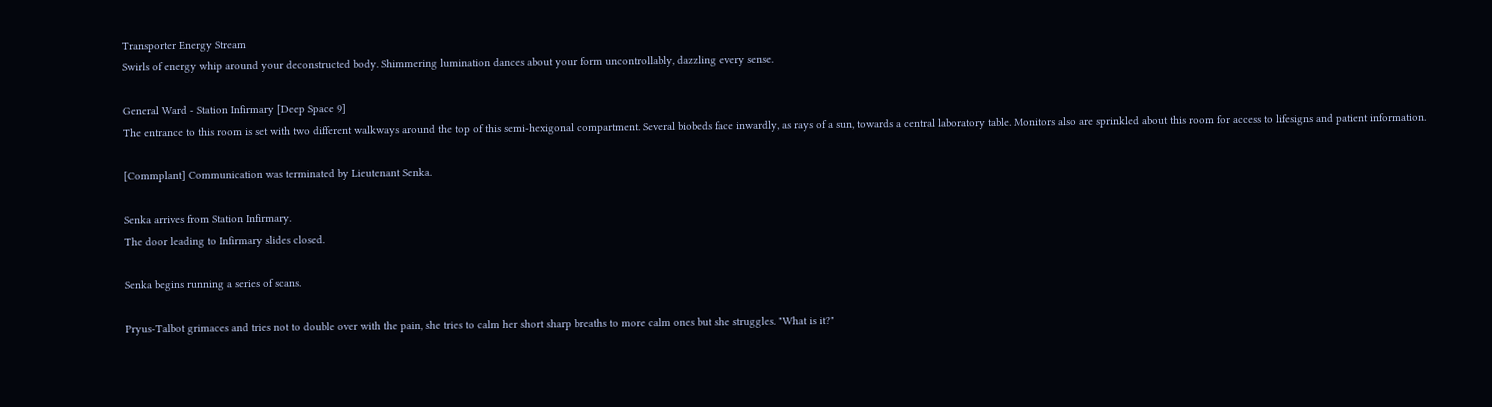Transporter Energy Stream
Swirls of energy whip around your deconstructed body. Shimmering lumination dances about your form uncontrollably, dazzling every sense.

General Ward - Station Infirmary [Deep Space 9]
The entrance to this room is set with two different walkways around the top of this semi-hexigonal compartment. Several biobeds face inwardly, as rays of a sun, towards a central laboratory table. Monitors also are sprinkled about this room for access to lifesigns and patient information.

[Commplant] Communication was terminated by Lieutenant Senka.

Senka arrives from Station Infirmary.
The door leading to Infirmary slides closed.

Senka begins running a series of scans.

Pryus-Talbot grimaces and tries not to double over with the pain, she tries to calm her short sharp breaths to more calm ones but she struggles. "What is it?"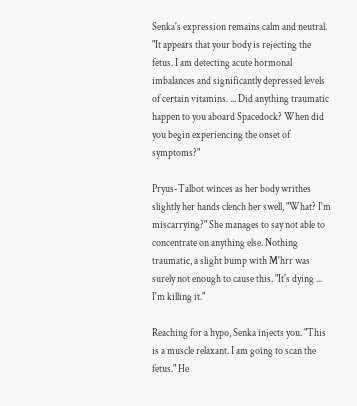Senka's expression remains calm and neutral. "It appears that your body is rejecting the fetus. I am detecting acute hormonal imbalances and significantly depressed levels of certain vitamins. ... Did anything traumatic happen to you aboard Spacedock? When did you begin experiencing the onset of symptoms?"

Pryus-Talbot winces as her body writhes slightly her hands clench her swell, "What? I'm miscarrying?" She manages to say not able to concentrate on anything else. Nothing traumatic, a slight bump with M'hrr was surely not enough to cause this. "It's dying ... I'm killing it."

Reaching for a hypo, Senka injects you. "This is a muscle relaxant. I am going to scan the fetus." He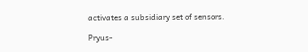activates a subsidiary set of sensors.

Pryus-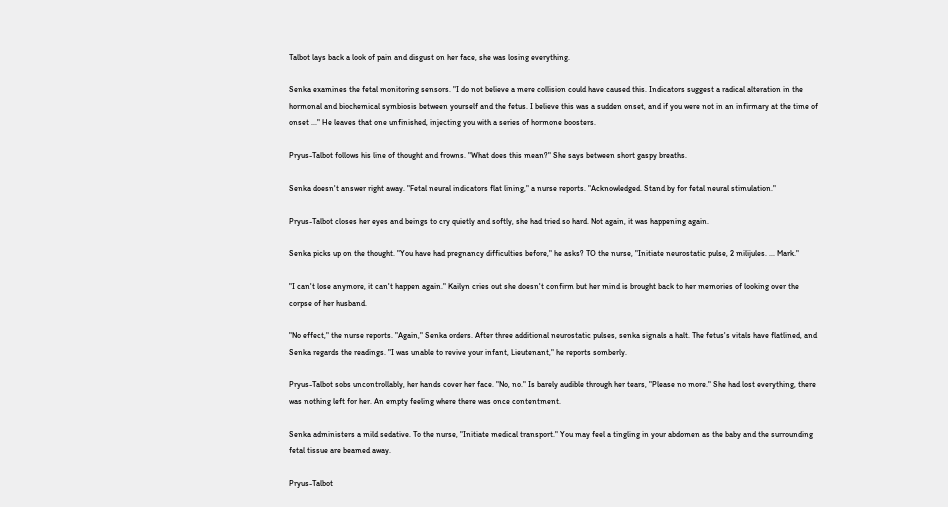Talbot lays back a look of pain and disgust on her face, she was losing everything.

Senka examines the fetal monitoring sensors. "I do not believe a mere collision could have caused this. Indicators suggest a radical alteration in the hormonal and biochemical symbiosis between yourself and the fetus. I believe this was a sudden onset, and if you were not in an infirmary at the time of onset ..." He leaves that one unfinished, injecting you with a series of hormone boosters.

Pryus-Talbot follows his line of thought and frowns. "What does this mean?" She says between short gaspy breaths.

Senka doesn't answer right away. "Fetal neural indicators flat lining," a nurse reports. "Acknowledged. Stand by for fetal neural stimulation."

Pryus-Talbot closes her eyes and beings to cry quietly and softly, she had tried so hard. Not again, it was happening again.

Senka picks up on the thought. "You have had pregnancy difficulties before," he asks? TO the nurse, "Initiate neurostatic pulse, 2 milijules. ... Mark."

"I can't lose anymore, it can't happen again." Kailyn cries out she doesn't confirm but her mind is brought back to her memories of looking over the corpse of her husband.

"No effect," the nurse reports. "Again," Senka orders. After three additional neurostatic pulses, senka signals a halt. The fetus's vitals have flatlined, and Senka regards the readings. "I was unable to revive your infant, Lieutenant," he reports somberly.

Pryus-Talbot sobs uncontrollably, her hands cover her face. "No, no." Is barely audible through her tears, "Please no more." She had lost everything, there was nothing left for her. An empty feeling where there was once contentment.

Senka administers a mild sedative. To the nurse, "Initiate medical transport." You may feel a tingling in your abdomen as the baby and the surrounding fetal tissue are beamed away.

Pryus-Talbot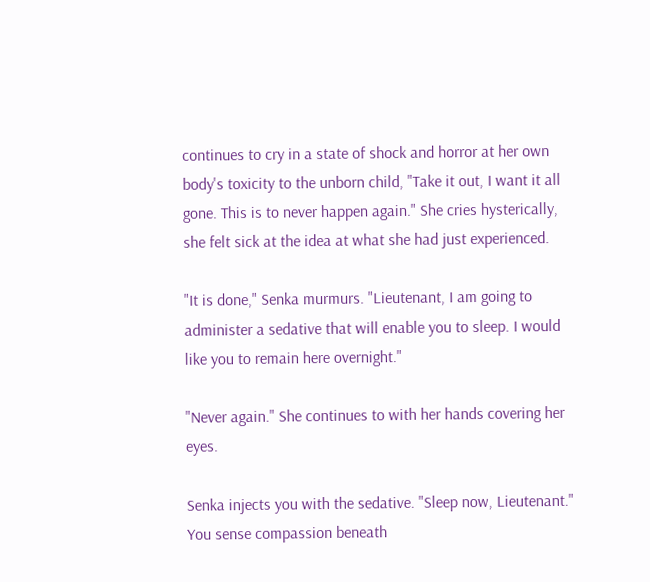continues to cry in a state of shock and horror at her own body's toxicity to the unborn child, "Take it out, I want it all gone. This is to never happen again." She cries hysterically, she felt sick at the idea at what she had just experienced.

"It is done," Senka murmurs. "Lieutenant, I am going to administer a sedative that will enable you to sleep. I would like you to remain here overnight."

"Never again." She continues to with her hands covering her eyes.

Senka injects you with the sedative. "Sleep now, Lieutenant." You sense compassion beneath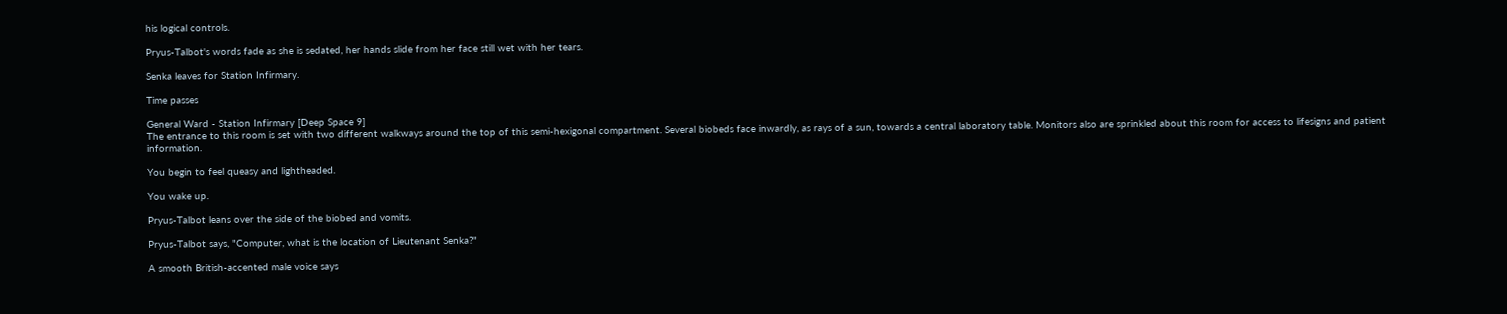his logical controls.

Pryus-Talbot's words fade as she is sedated, her hands slide from her face still wet with her tears.

Senka leaves for Station Infirmary.

Time passes

General Ward - Station Infirmary [Deep Space 9]
The entrance to this room is set with two different walkways around the top of this semi-hexigonal compartment. Several biobeds face inwardly, as rays of a sun, towards a central laboratory table. Monitors also are sprinkled about this room for access to lifesigns and patient information.

You begin to feel queasy and lightheaded.

You wake up.

Pryus-Talbot leans over the side of the biobed and vomits.

Pryus-Talbot says, "Computer, what is the location of Lieutenant Senka?"

A smooth British-accented male voice says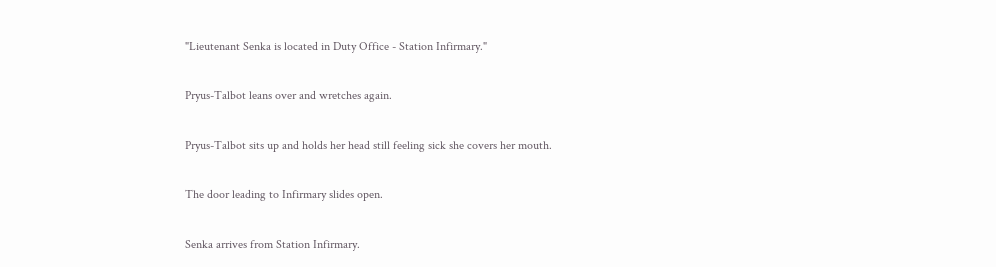"Lieutenant Senka is located in Duty Office - Station Infirmary."

Pryus-Talbot leans over and wretches again.

Pryus-Talbot sits up and holds her head still feeling sick she covers her mouth.

The door leading to Infirmary slides open.

Senka arrives from Station Infirmary.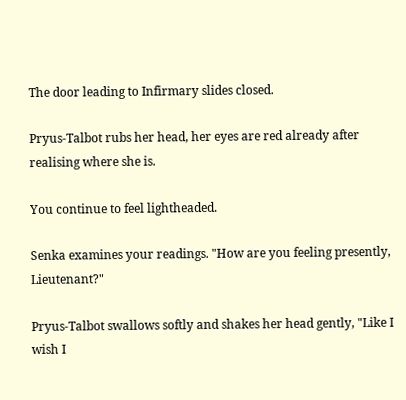The door leading to Infirmary slides closed.

Pryus-Talbot rubs her head, her eyes are red already after realising where she is.

You continue to feel lightheaded.

Senka examines your readings. "How are you feeling presently, Lieutenant?"

Pryus-Talbot swallows softly and shakes her head gently, "Like I wish I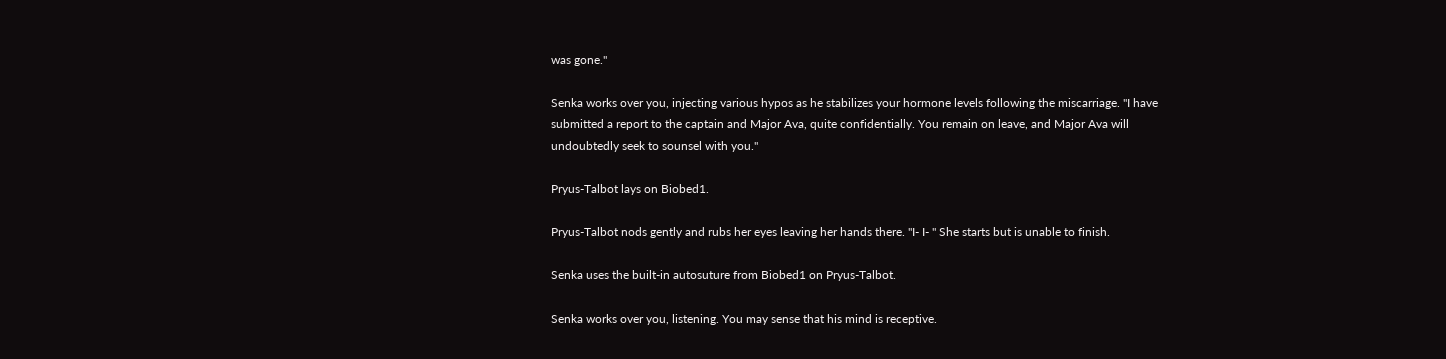was gone."

Senka works over you, injecting various hypos as he stabilizes your hormone levels following the miscarriage. "I have submitted a report to the captain and Major Ava, quite confidentially. You remain on leave, and Major Ava will undoubtedly seek to sounsel with you."

Pryus-Talbot lays on Biobed1.

Pryus-Talbot nods gently and rubs her eyes leaving her hands there. "I- I- " She starts but is unable to finish.

Senka uses the built-in autosuture from Biobed1 on Pryus-Talbot.

Senka works over you, listening. You may sense that his mind is receptive.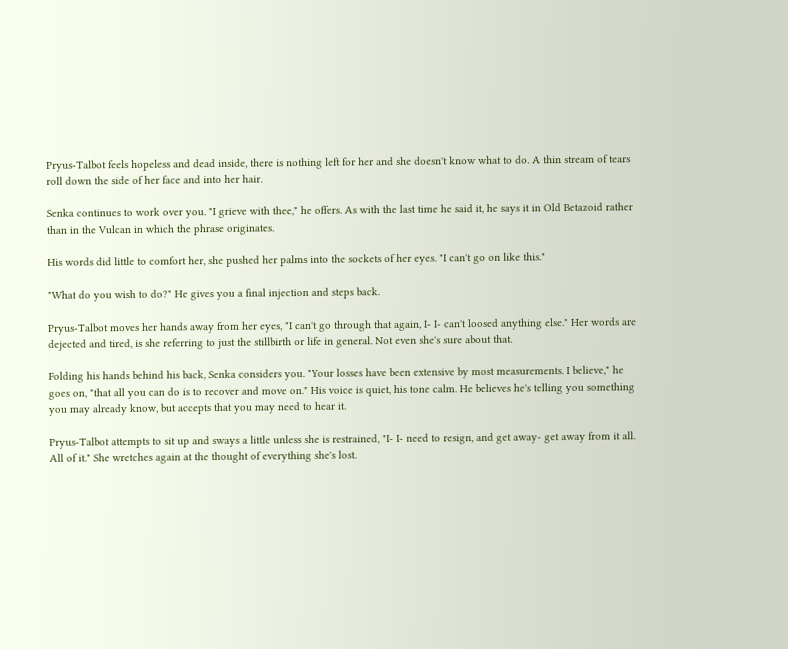Pryus-Talbot feels hopeless and dead inside, there is nothing left for her and she doesn't know what to do. A thin stream of tears roll down the side of her face and into her hair.

Senka continues to work over you. "I grieve with thee," he offers. As with the last time he said it, he says it in Old Betazoid rather than in the Vulcan in which the phrase originates.

His words did little to comfort her, she pushed her palms into the sockets of her eyes. "I can't go on like this."

"What do you wish to do?" He gives you a final injection and steps back.

Pryus-Talbot moves her hands away from her eyes, "I can't go through that again, I- I- can't loosed anything else." Her words are dejected and tired, is she referring to just the stillbirth or life in general. Not even she's sure about that.

Folding his hands behind his back, Senka considers you. "Your losses have been extensive by most measurements. I believe," he goes on, "that all you can do is to recover and move on." His voice is quiet, his tone calm. He believes he's telling you something you may already know, but accepts that you may need to hear it.

Pryus-Talbot attempts to sit up and sways a little unless she is restrained, "I- I- need to resign, and get away- get away from it all. All of it." She wretches again at the thought of everything she's lost.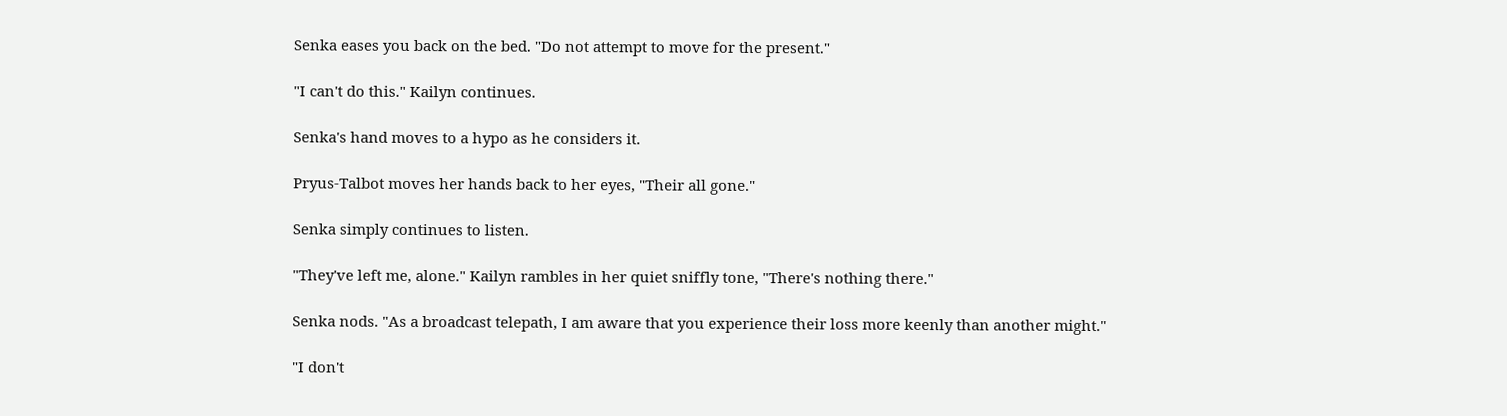Senka eases you back on the bed. "Do not attempt to move for the present."

"I can't do this." Kailyn continues.

Senka's hand moves to a hypo as he considers it.

Pryus-Talbot moves her hands back to her eyes, "Their all gone."

Senka simply continues to listen.

"They've left me, alone." Kailyn rambles in her quiet sniffly tone, "There's nothing there."

Senka nods. "As a broadcast telepath, I am aware that you experience their loss more keenly than another might."

"I don't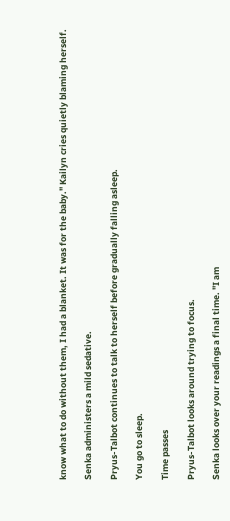know what to do without them, I had a blanket. It was for the baby." Kailyn cries quietly blaming herself.

Senka administers a mild sedative.

Pryus-Talbot continues to talk to herself before gradually falling asleep.

You go to sleep.

Time passes

Pryus-Talbot looks around trying to focus.

Senka looks over your readings a final time. "I am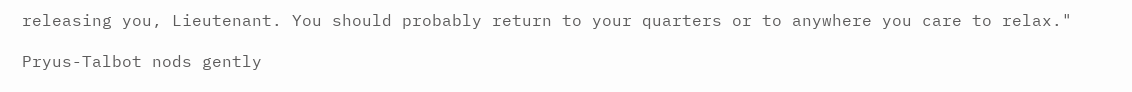releasing you, Lieutenant. You should probably return to your quarters or to anywhere you care to relax."

Pryus-Talbot nods gently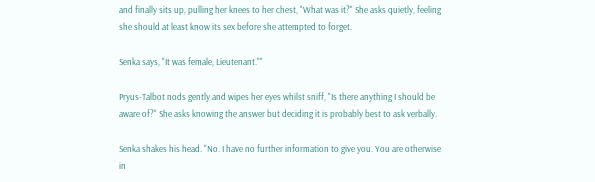and finally sits up, pulling her knees to her chest, "What was it?" She asks quietly, feeling she should at least know its sex before she attempted to forget.

Senka says, "It was female, Lieutenant.""

Pryus-Talbot nods gently and wipes her eyes whilst sniff, "Is there anything I should be aware of?" She asks knowing the answer but deciding it is probably best to ask verbally.

Senka shakes his head. "No. I have no further information to give you. You are otherwise in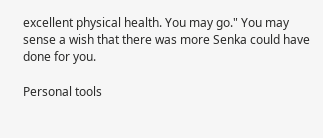excellent physical health. You may go." You may sense a wish that there was more Senka could have done for you.

Personal tools